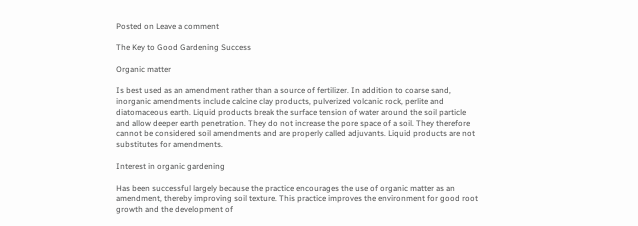Posted on Leave a comment

The Key to Good Gardening Success

Organic matter

Is best used as an amendment rather than a source of fertilizer. In addition to coarse sand, inorganic amendments include calcine clay products, pulverized volcanic rock, perlite and diatomaceous earth. Liquid products break the surface tension of water around the soil particle and allow deeper earth penetration. They do not increase the pore space of a soil. They therefore cannot be considered soil amendments and are properly called adjuvants. Liquid products are not substitutes for amendments.

Interest in organic gardening

Has been successful largely because the practice encourages the use of organic matter as an amendment, thereby improving soil texture. This practice improves the environment for good root growth and the development of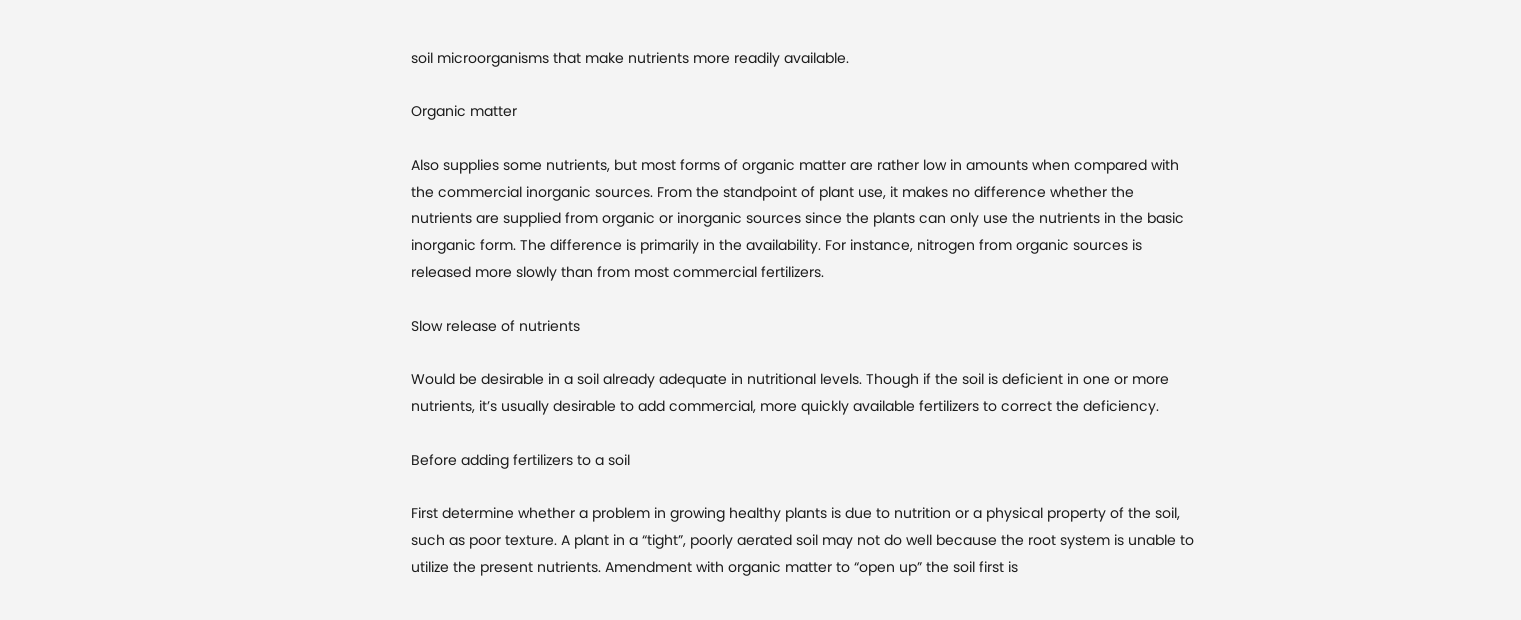soil microorganisms that make nutrients more readily available.

Organic matter

Also supplies some nutrients, but most forms of organic matter are rather low in amounts when compared with the commercial inorganic sources. From the standpoint of plant use, it makes no difference whether the nutrients are supplied from organic or inorganic sources since the plants can only use the nutrients in the basic inorganic form. The difference is primarily in the availability. For instance, nitrogen from organic sources is released more slowly than from most commercial fertilizers.

Slow release of nutrients

Would be desirable in a soil already adequate in nutritional levels. Though if the soil is deficient in one or more nutrients, it’s usually desirable to add commercial, more quickly available fertilizers to correct the deficiency.

Before adding fertilizers to a soil

First determine whether a problem in growing healthy plants is due to nutrition or a physical property of the soil, such as poor texture. A plant in a “tight”, poorly aerated soil may not do well because the root system is unable to utilize the present nutrients. Amendment with organic matter to “open up” the soil first is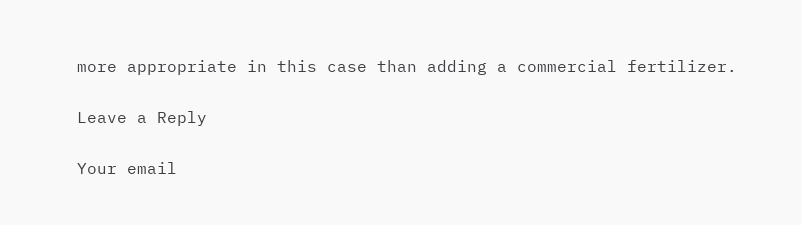more appropriate in this case than adding a commercial fertilizer.

Leave a Reply

Your email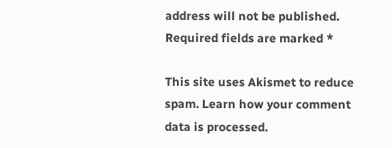address will not be published. Required fields are marked *

This site uses Akismet to reduce spam. Learn how your comment data is processed.